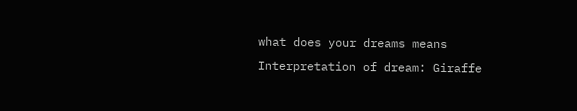what does your dreams means
Interpretation of dream: Giraffe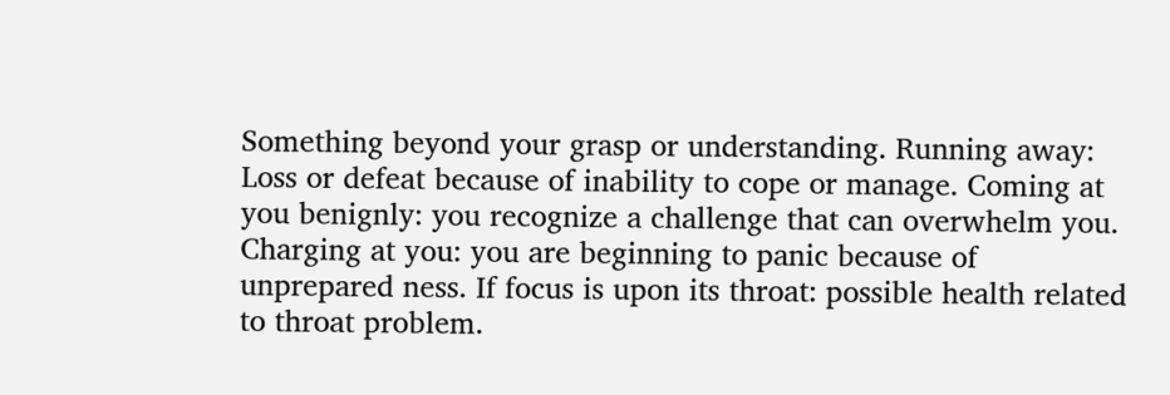Something beyond your grasp or understanding. Running away: Loss or defeat because of inability to cope or manage. Coming at you benignly: you recognize a challenge that can overwhelm you. Charging at you: you are beginning to panic because of unprepared ness. If focus is upon its throat: possible health related to throat problem.